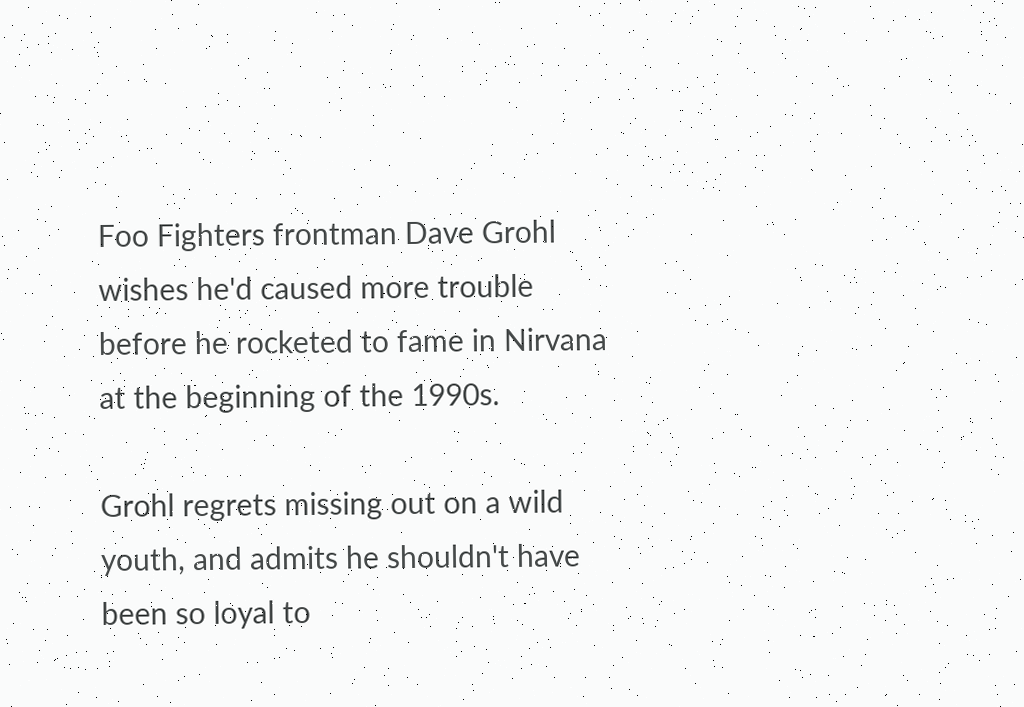Foo Fighters frontman Dave Grohl wishes he'd caused more trouble before he rocketed to fame in Nirvana at the beginning of the 1990s.

Grohl regrets missing out on a wild youth, and admits he shouldn't have been so loyal to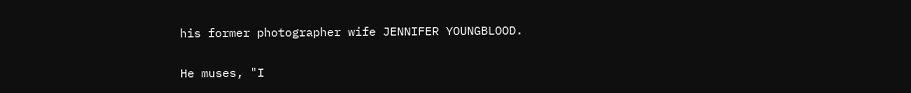his former photographer wife JENNIFER YOUNGBLOOD.

He muses, "I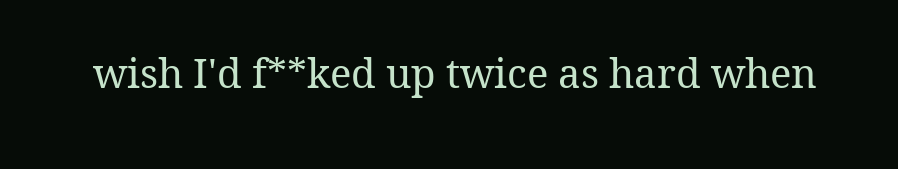wish I'd f**ked up twice as hard when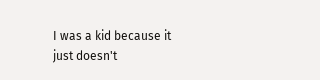I was a kid because it just doesn't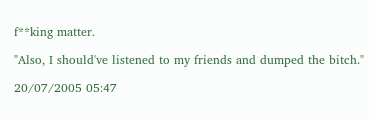f**king matter.

"Also, I should've listened to my friends and dumped the bitch."

20/07/2005 05:47